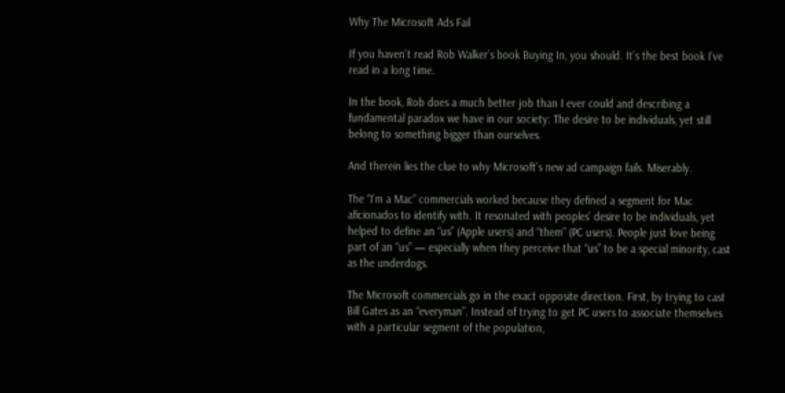Why The Microsoft Ads Fail

If you haven’t read Rob Walker’s book Buying In, you should. It’s the best book I’ve read in a long time.

In the book, Rob does a much better job than I ever could and describing a fundamental paradox we have in our society: The desire to be individuals, yet still belong to something bigger than ourselves.

And therein lies the clue to why Microsoft’s new ad campaign fails. Miserably.

The “I’m a Mac” commercials worked because they defined a segment for Mac aficionados to identify with. It resonated with peoples’ desire to be individuals, yet helped to define an “us” (Apple users) and “them” (PC users). People just love being part of an “us” — especially when they perceive that “us” to be a special minority, cast as the underdogs.

The Microsoft commercials go in the exact opposite direction. First, by trying to cast Bill Gates as an “everyman”. Instead of trying to get PC users to associate themselves with a particular segment of the population,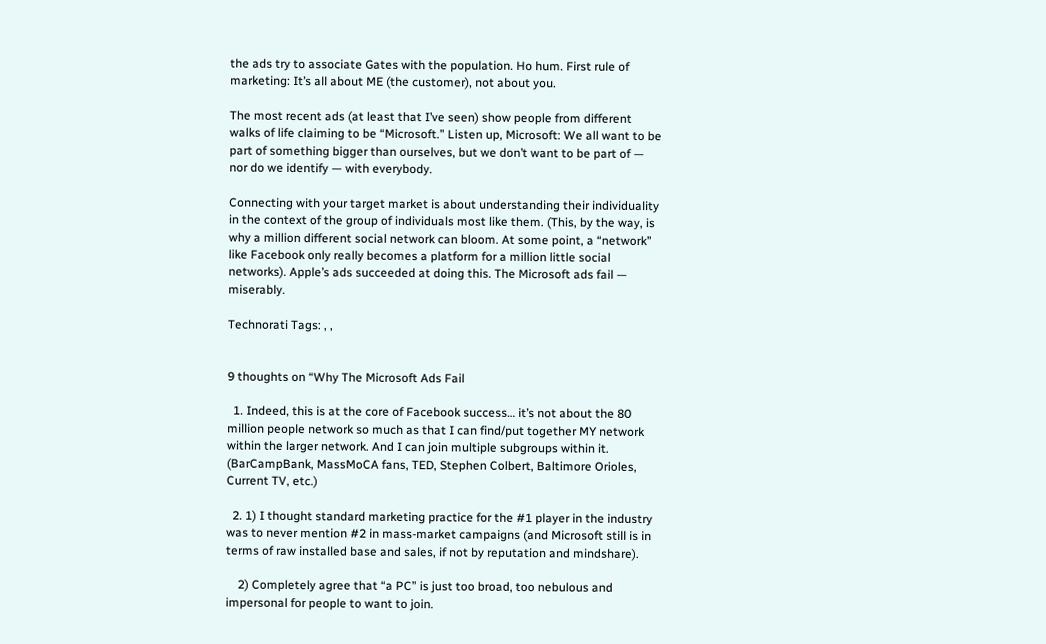the ads try to associate Gates with the population. Ho hum. First rule of marketing: It’s all about ME (the customer), not about you.

The most recent ads (at least that I’ve seen) show people from different walks of life claiming to be “Microsoft.” Listen up, Microsoft: We all want to be part of something bigger than ourselves, but we don’t want to be part of — nor do we identify — with everybody.

Connecting with your target market is about understanding their individuality in the context of the group of individuals most like them. (This, by the way, is why a million different social network can bloom. At some point, a “network” like Facebook only really becomes a platform for a million little social networks). Apple’s ads succeeded at doing this. The Microsoft ads fail — miserably.

Technorati Tags: , ,


9 thoughts on “Why The Microsoft Ads Fail

  1. Indeed, this is at the core of Facebook success… it’s not about the 80 million people network so much as that I can find/put together MY network within the larger network. And I can join multiple subgroups within it. (BarCampBank, MassMoCA fans, TED, Stephen Colbert, Baltimore Orioles, Current TV, etc.)

  2. 1) I thought standard marketing practice for the #1 player in the industry was to never mention #2 in mass-market campaigns (and Microsoft still is in terms of raw installed base and sales, if not by reputation and mindshare).

    2) Completely agree that “a PC” is just too broad, too nebulous and impersonal for people to want to join.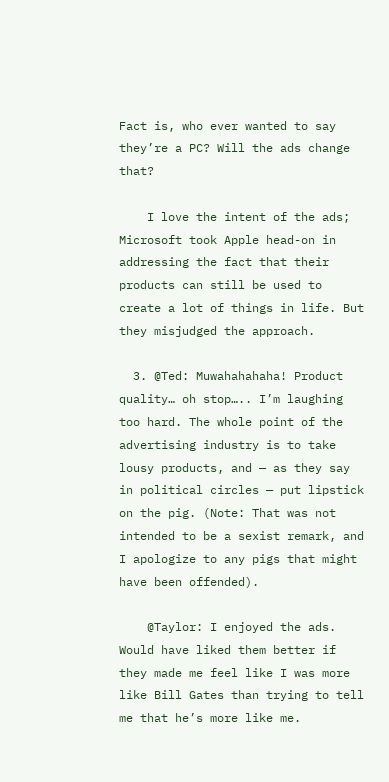Fact is, who ever wanted to say they’re a PC? Will the ads change that?

    I love the intent of the ads; Microsoft took Apple head-on in addressing the fact that their products can still be used to create a lot of things in life. But they misjudged the approach.

  3. @Ted: Muwahahahaha! Product quality… oh stop….. I’m laughing too hard. The whole point of the advertising industry is to take lousy products, and — as they say in political circles — put lipstick on the pig. (Note: That was not intended to be a sexist remark, and I apologize to any pigs that might have been offended).

    @Taylor: I enjoyed the ads. Would have liked them better if they made me feel like I was more like Bill Gates than trying to tell me that he’s more like me.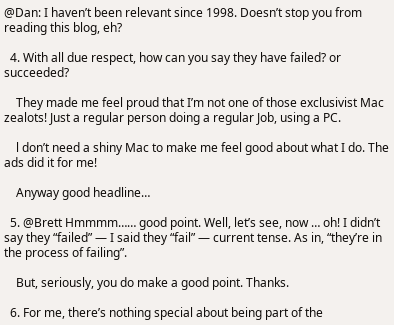@Dan: I haven’t been relevant since 1998. Doesn’t stop you from reading this blog, eh?

  4. With all due respect, how can you say they have failed? or succeeded?

    They made me feel proud that I’m not one of those exclusivist Mac zealots! Just a regular person doing a regular Job, using a PC.

    l don’t need a shiny Mac to make me feel good about what I do. The ads did it for me!

    Anyway good headline…

  5. @Brett Hmmmm…… good point. Well, let’s see, now … oh! I didn’t say they “failed” — I said they “fail” — current tense. As in, “they’re in the process of failing”.

    But, seriously, you do make a good point. Thanks.

  6. For me, there’s nothing special about being part of the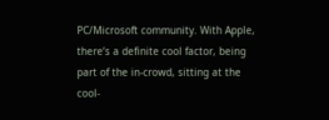PC/Microsoft community. With Apple, there’s a definite cool factor, being part of the in-crowd, sitting at the cool-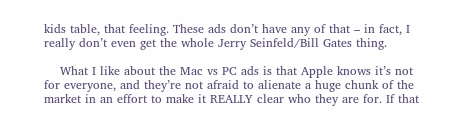kids table, that feeling. These ads don’t have any of that – in fact, I really don’t even get the whole Jerry Seinfeld/Bill Gates thing.

    What I like about the Mac vs PC ads is that Apple knows it’s not for everyone, and they’re not afraid to alienate a huge chunk of the market in an effort to make it REALLY clear who they are for. If that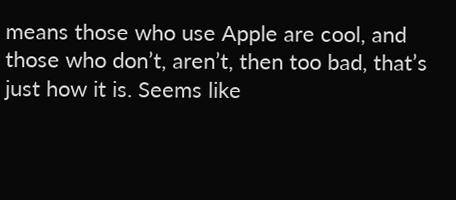means those who use Apple are cool, and those who don’t, aren’t, then too bad, that’s just how it is. Seems like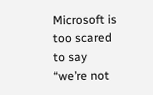Microsoft is too scared to say “we’re not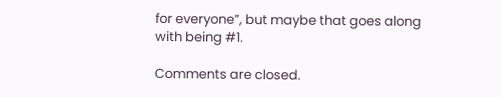for everyone”, but maybe that goes along with being #1.

Comments are closed.